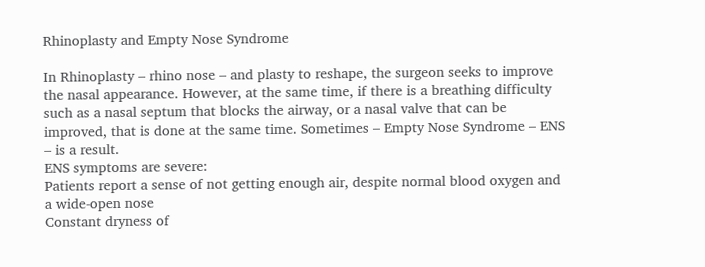Rhinoplasty and Empty Nose Syndrome

In Rhinoplasty – rhino nose – and plasty to reshape, the surgeon seeks to improve the nasal appearance. However, at the same time, if there is a breathing difficulty such as a nasal septum that blocks the airway, or a nasal valve that can be improved, that is done at the same time. Sometimes – Empty Nose Syndrome – ENS – is a result.
ENS symptoms are severe:
Patients report a sense of not getting enough air, despite normal blood oxygen and a wide-open nose
Constant dryness of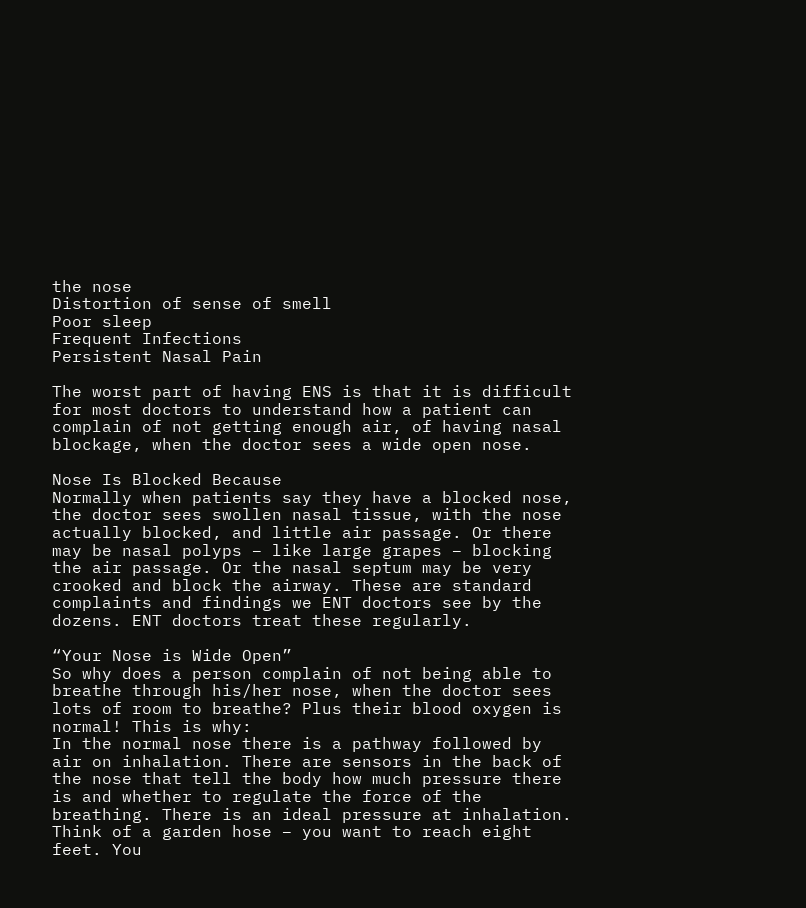the nose
Distortion of sense of smell
Poor sleep
Frequent Infections
Persistent Nasal Pain

The worst part of having ENS is that it is difficult for most doctors to understand how a patient can complain of not getting enough air, of having nasal blockage, when the doctor sees a wide open nose.

Nose Is Blocked Because
Normally when patients say they have a blocked nose, the doctor sees swollen nasal tissue, with the nose actually blocked, and little air passage. Or there may be nasal polyps – like large grapes – blocking the air passage. Or the nasal septum may be very crooked and block the airway. These are standard complaints and findings we ENT doctors see by the dozens. ENT doctors treat these regularly.

“Your Nose is Wide Open”
So why does a person complain of not being able to breathe through his/her nose, when the doctor sees lots of room to breathe? Plus their blood oxygen is normal! This is why:
In the normal nose there is a pathway followed by air on inhalation. There are sensors in the back of the nose that tell the body how much pressure there is and whether to regulate the force of the breathing. There is an ideal pressure at inhalation.
Think of a garden hose – you want to reach eight feet. You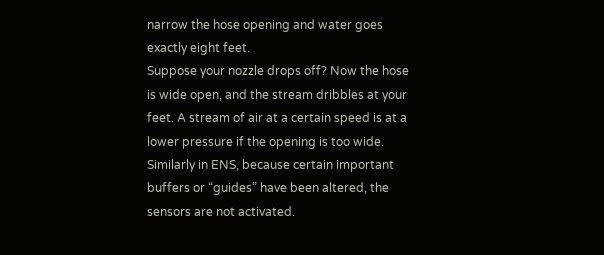narrow the hose opening and water goes exactly eight feet.
Suppose your nozzle drops off? Now the hose is wide open, and the stream dribbles at your feet. A stream of air at a certain speed is at a lower pressure if the opening is too wide.
Similarly in ENS, because certain important buffers or “guides” have been altered, the sensors are not activated.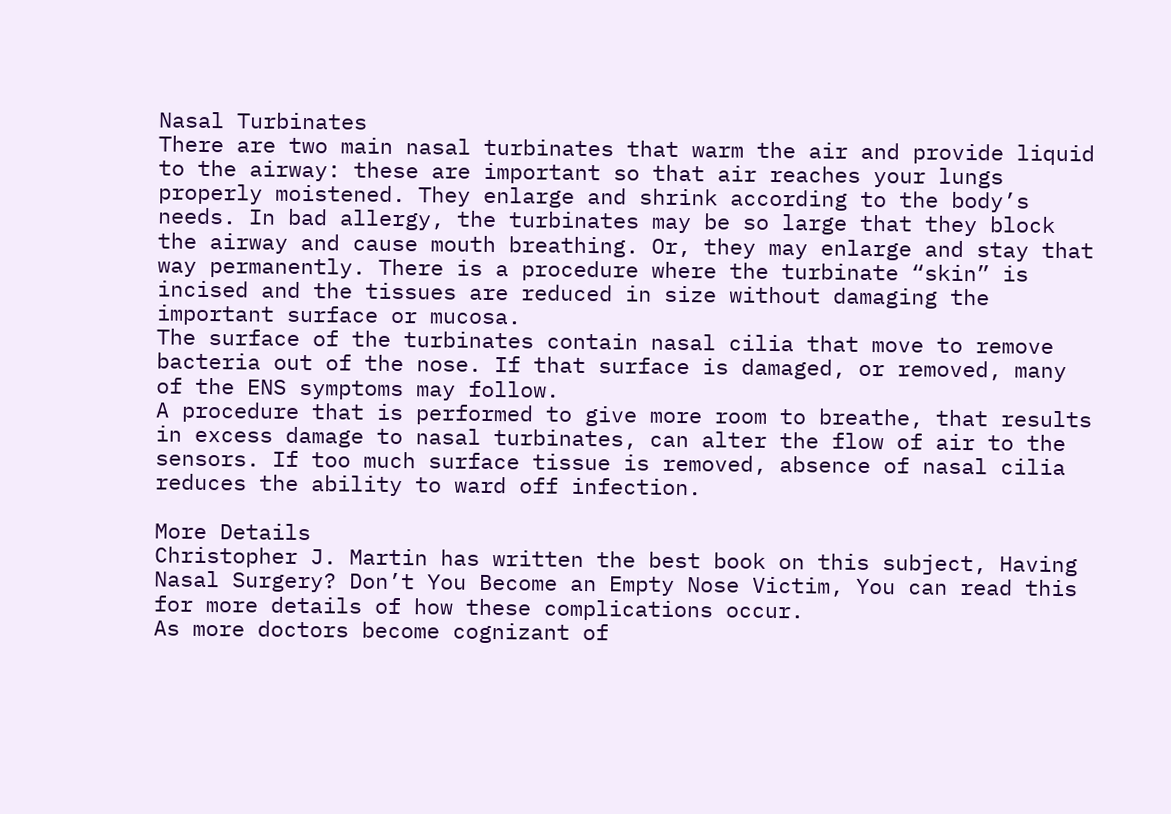Nasal Turbinates
There are two main nasal turbinates that warm the air and provide liquid to the airway: these are important so that air reaches your lungs properly moistened. They enlarge and shrink according to the body’s needs. In bad allergy, the turbinates may be so large that they block the airway and cause mouth breathing. Or, they may enlarge and stay that way permanently. There is a procedure where the turbinate “skin” is incised and the tissues are reduced in size without damaging the important surface or mucosa.
The surface of the turbinates contain nasal cilia that move to remove bacteria out of the nose. If that surface is damaged, or removed, many of the ENS symptoms may follow.
A procedure that is performed to give more room to breathe, that results in excess damage to nasal turbinates, can alter the flow of air to the sensors. If too much surface tissue is removed, absence of nasal cilia reduces the ability to ward off infection.

More Details
Christopher J. Martin has written the best book on this subject, Having Nasal Surgery? Don’t You Become an Empty Nose Victim, You can read this for more details of how these complications occur.
As more doctors become cognizant of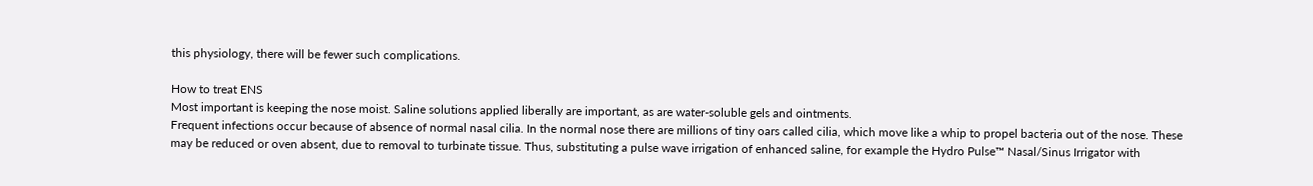this physiology, there will be fewer such complications.

How to treat ENS
Most important is keeping the nose moist. Saline solutions applied liberally are important, as are water-soluble gels and ointments.
Frequent infections occur because of absence of normal nasal cilia. In the normal nose there are millions of tiny oars called cilia, which move like a whip to propel bacteria out of the nose. These may be reduced or oven absent, due to removal to turbinate tissue. Thus, substituting a pulse wave irrigation of enhanced saline, for example the Hydro Pulse™ Nasal/Sinus Irrigator with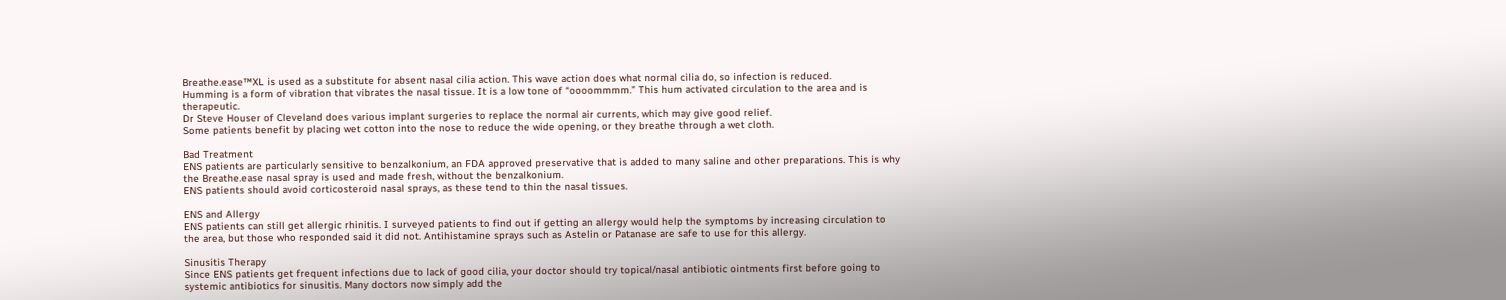Breathe.ease™XL is used as a substitute for absent nasal cilia action. This wave action does what normal cilia do, so infection is reduced.
Humming is a form of vibration that vibrates the nasal tissue. It is a low tone of “oooommmm.” This hum activated circulation to the area and is therapeutic.
Dr Steve Houser of Cleveland does various implant surgeries to replace the normal air currents, which may give good relief.
Some patients benefit by placing wet cotton into the nose to reduce the wide opening, or they breathe through a wet cloth.

Bad Treatment
ENS patients are particularly sensitive to benzalkonium, an FDA approved preservative that is added to many saline and other preparations. This is why the Breathe.ease nasal spray is used and made fresh, without the benzalkonium.
ENS patients should avoid corticosteroid nasal sprays, as these tend to thin the nasal tissues.

ENS and Allergy
ENS patients can still get allergic rhinitis. I surveyed patients to find out if getting an allergy would help the symptoms by increasing circulation to the area, but those who responded said it did not. Antihistamine sprays such as Astelin or Patanase are safe to use for this allergy.

Sinusitis Therapy
Since ENS patients get frequent infections due to lack of good cilia, your doctor should try topical/nasal antibiotic ointments first before going to systemic antibiotics for sinusitis. Many doctors now simply add the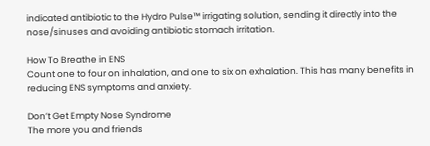indicated antibiotic to the Hydro Pulse™ irrigating solution, sending it directly into the nose/sinuses and avoiding antibiotic stomach irritation.

How To Breathe in ENS
Count one to four on inhalation, and one to six on exhalation. This has many benefits in reducing ENS symptoms and anxiety.

Don’t Get Empty Nose Syndrome
The more you and friends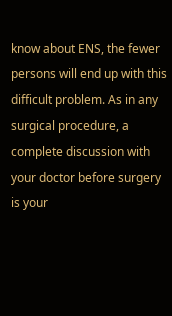know about ENS, the fewer persons will end up with this difficult problem. As in any surgical procedure, a complete discussion with your doctor before surgery is your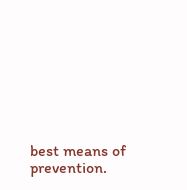best means of prevention.